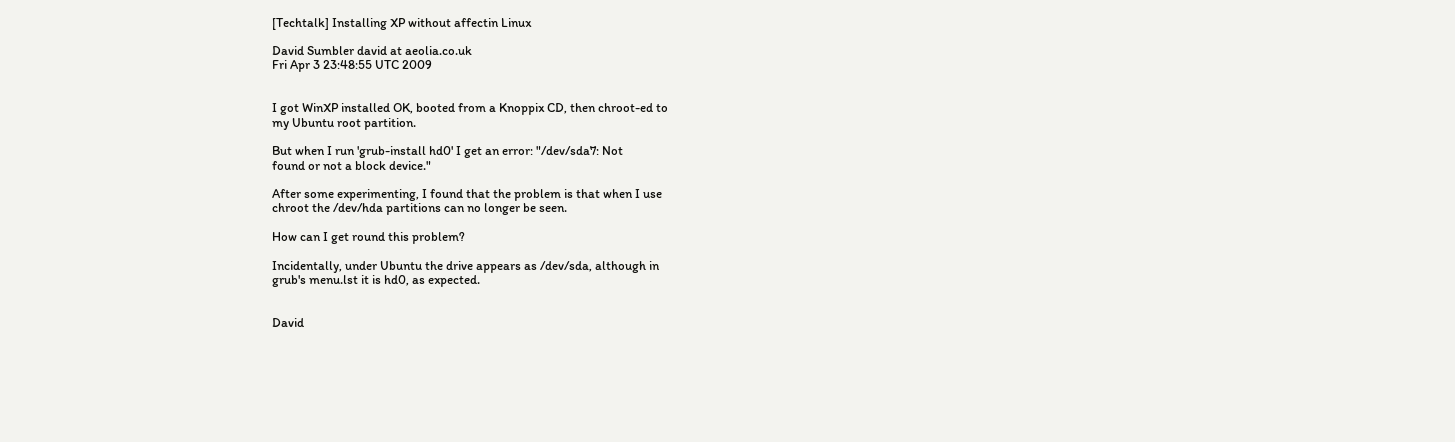[Techtalk] Installing XP without affectin Linux

David Sumbler david at aeolia.co.uk
Fri Apr 3 23:48:55 UTC 2009


I got WinXP installed OK, booted from a Knoppix CD, then chroot-ed to
my Ubuntu root partition.

But when I run 'grub-install hd0' I get an error: "/dev/sda7: Not
found or not a block device."

After some experimenting, I found that the problem is that when I use
chroot the /dev/hda partitions can no longer be seen.

How can I get round this problem?

Incidentally, under Ubuntu the drive appears as /dev/sda, although in
grub's menu.lst it is hd0, as expected.


David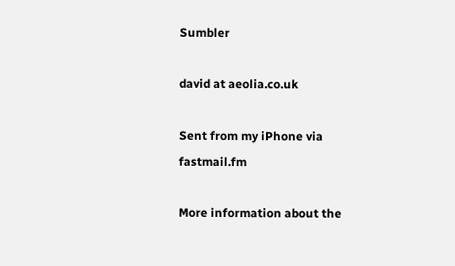Sumbler

david at aeolia.co.uk

Sent from my iPhone via fastmail.fm

More information about the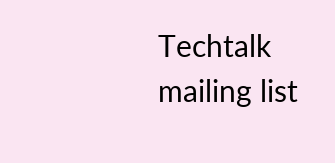Techtalk mailing list